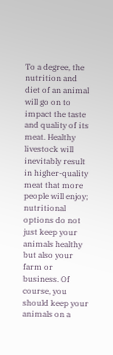To a degree, the nutrition and diet of an animal will go on to impact the taste and quality of its meat. Healthy livestock will inevitably result in higher-quality meat that more people will enjoy; nutritional options do not just keep your animals healthy but also your farm or business. Of course, you should keep your animals on a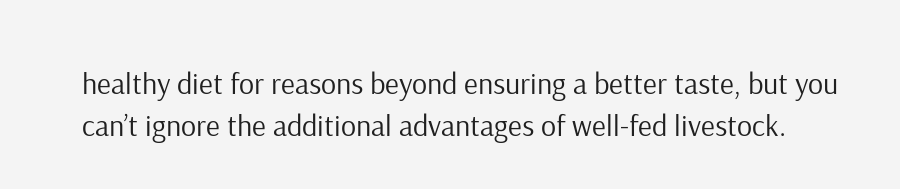healthy diet for reasons beyond ensuring a better taste, but you can’t ignore the additional advantages of well-fed livestock.